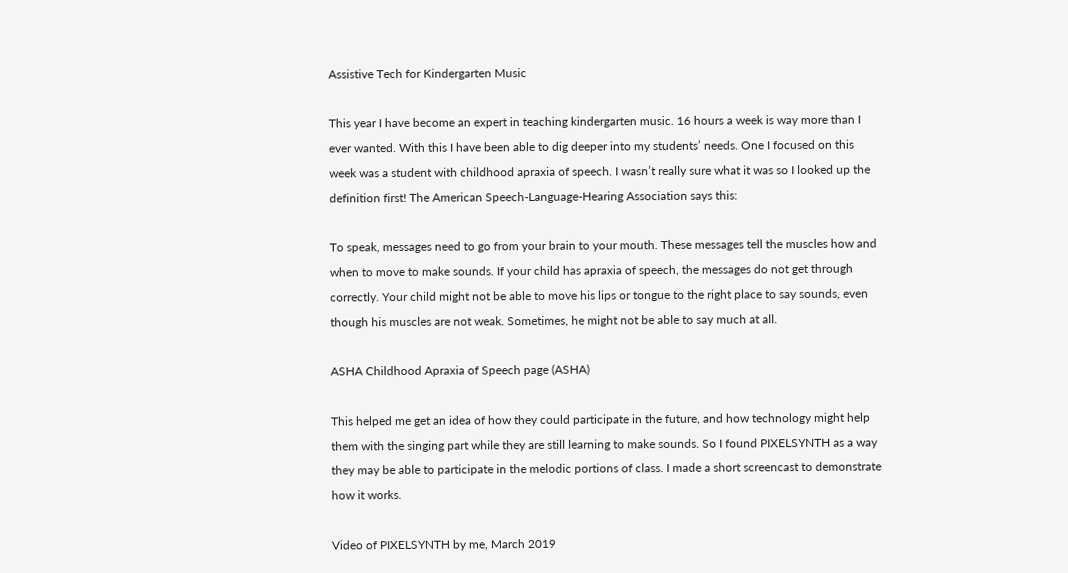Assistive Tech for Kindergarten Music

This year I have become an expert in teaching kindergarten music. 16 hours a week is way more than I ever wanted. With this I have been able to dig deeper into my students’ needs. One I focused on this week was a student with childhood apraxia of speech. I wasn’t really sure what it was so I looked up the definition first! The American Speech-Language-Hearing Association says this:

To speak, messages need to go from your brain to your mouth. These messages tell the muscles how and when to move to make sounds. If your child has apraxia of speech, the messages do not get through correctly. Your child might not be able to move his lips or tongue to the right place to say sounds, even though his muscles are not weak. Sometimes, he might not be able to say much at all.

ASHA Childhood Apraxia of Speech page (ASHA)

This helped me get an idea of how they could participate in the future, and how technology might help them with the singing part while they are still learning to make sounds. So I found PIXELSYNTH as a way they may be able to participate in the melodic portions of class. I made a short screencast to demonstrate how it works.

Video of PIXELSYNTH by me, March 2019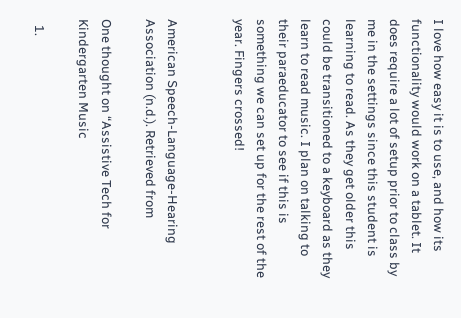I love how easy it is to use, and how its functionality would work on a tablet. It does require a lot of setup prior to class by me in the settings since this student is learning to read. As they get older this could be transitioned to a keyboard as they learn to read music. I plan on talking to their paraeducator to see if this is something we can set up for the rest of the year. Fingers crossed!


American Speech-Language-Hearing Association (n.d.). Retrieved from

One thought on “Assistive Tech for Kindergarten Music

  1.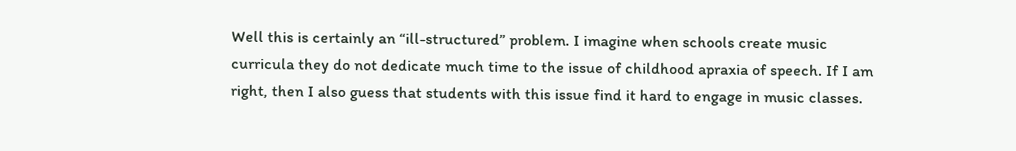Well this is certainly an “ill-structured” problem. I imagine when schools create music curricula they do not dedicate much time to the issue of childhood apraxia of speech. If I am right, then I also guess that students with this issue find it hard to engage in music classes.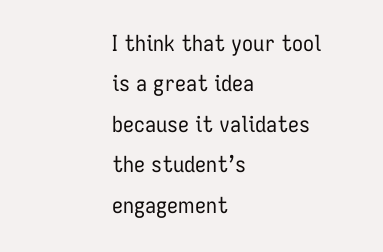I think that your tool is a great idea because it validates the student’s engagement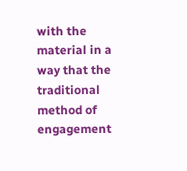with the material in a way that the traditional method of engagement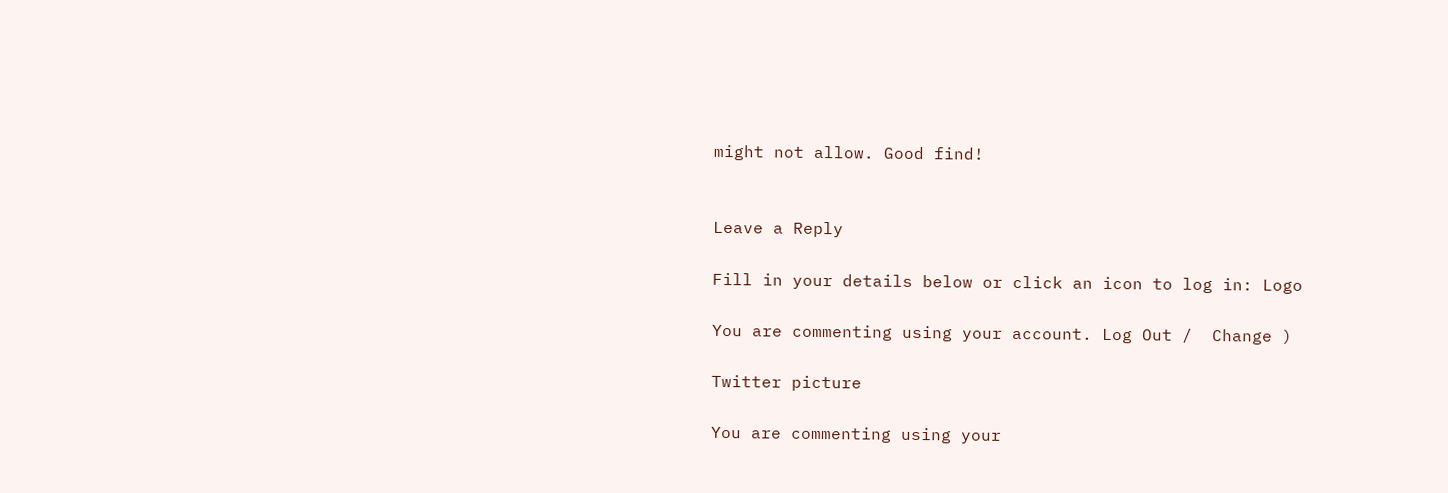might not allow. Good find!


Leave a Reply

Fill in your details below or click an icon to log in: Logo

You are commenting using your account. Log Out /  Change )

Twitter picture

You are commenting using your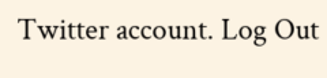Twitter account. Log Out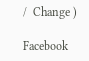/  Change )

Facebook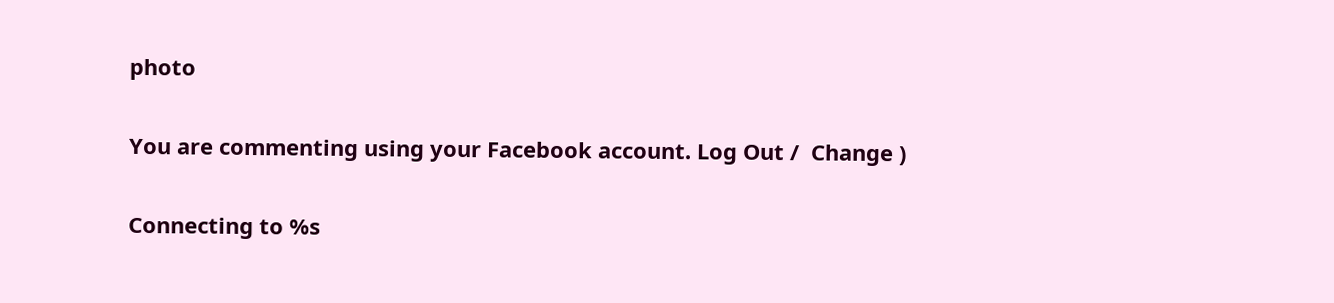photo

You are commenting using your Facebook account. Log Out /  Change )

Connecting to %s